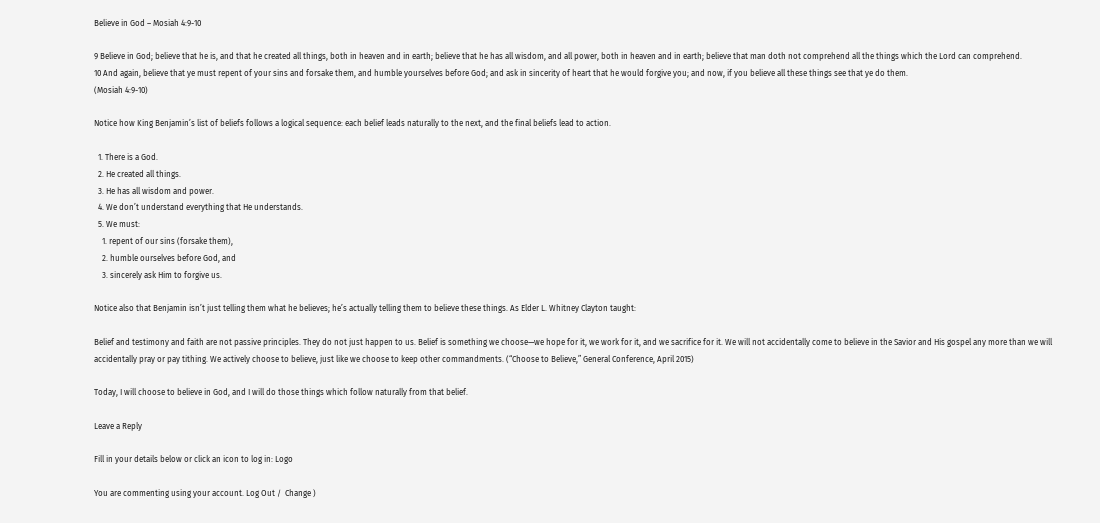Believe in God – Mosiah 4:9-10

9 Believe in God; believe that he is, and that he created all things, both in heaven and in earth; believe that he has all wisdom, and all power, both in heaven and in earth; believe that man doth not comprehend all the things which the Lord can comprehend.
10 And again, believe that ye must repent of your sins and forsake them, and humble yourselves before God; and ask in sincerity of heart that he would forgive you; and now, if you believe all these things see that ye do them.
(Mosiah 4:9-10)

Notice how King Benjamin’s list of beliefs follows a logical sequence: each belief leads naturally to the next, and the final beliefs lead to action.

  1. There is a God.
  2. He created all things.
  3. He has all wisdom and power.
  4. We don’t understand everything that He understands.
  5. We must:
    1. repent of our sins (forsake them),
    2. humble ourselves before God, and
    3. sincerely ask Him to forgive us.

Notice also that Benjamin isn’t just telling them what he believes; he’s actually telling them to believe these things. As Elder L. Whitney Clayton taught:

Belief and testimony and faith are not passive principles. They do not just happen to us. Belief is something we choose—we hope for it, we work for it, and we sacrifice for it. We will not accidentally come to believe in the Savior and His gospel any more than we will accidentally pray or pay tithing. We actively choose to believe, just like we choose to keep other commandments. (“Choose to Believe,” General Conference, April 2015)

Today, I will choose to believe in God, and I will do those things which follow naturally from that belief.

Leave a Reply

Fill in your details below or click an icon to log in: Logo

You are commenting using your account. Log Out /  Change )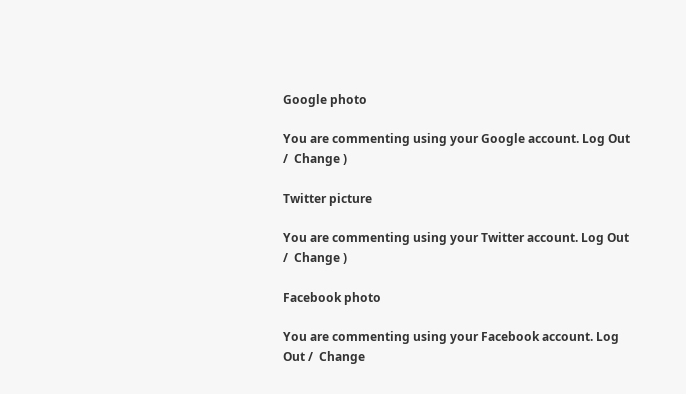Google photo

You are commenting using your Google account. Log Out /  Change )

Twitter picture

You are commenting using your Twitter account. Log Out /  Change )

Facebook photo

You are commenting using your Facebook account. Log Out /  Change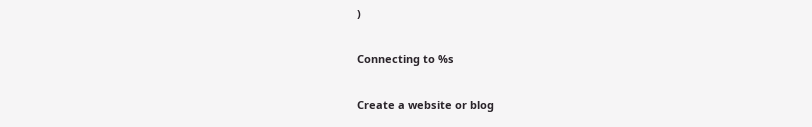)

Connecting to %s

Create a website or blog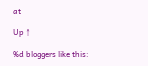at

Up ↑

%d bloggers like this: